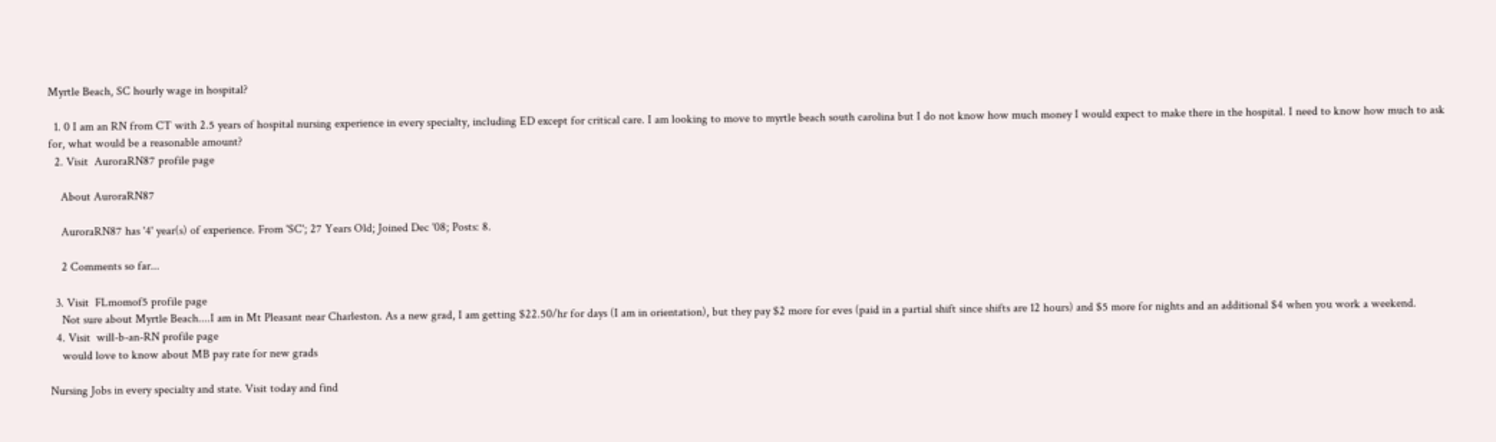Myrtle Beach, SC hourly wage in hospital?

  1. 0 I am an RN from CT with 2.5 years of hospital nursing experience in every specialty, including ED except for critical care. I am looking to move to myrtle beach south carolina but I do not know how much money I would expect to make there in the hospital. I need to know how much to ask for, what would be a reasonable amount?
  2. Visit  AuroraRN87 profile page

    About AuroraRN87

    AuroraRN87 has '4' year(s) of experience. From 'SC'; 27 Years Old; Joined Dec '08; Posts: 8.

    2 Comments so far...

  3. Visit  FLmomof5 profile page
    Not sure about Myrtle Beach....I am in Mt Pleasant near Charleston. As a new grad, I am getting $22.50/hr for days (I am in orientation), but they pay $2 more for eves (paid in a partial shift since shifts are 12 hours) and $5 more for nights and an additional $4 when you work a weekend.
  4. Visit  will-b-an-RN profile page
    would love to know about MB pay rate for new grads

Nursing Jobs in every specialty and state. Visit today and find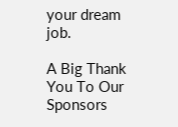your dream job.

A Big Thank You To Our Sponsors